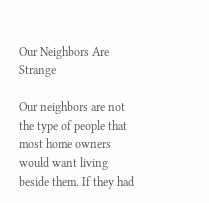Our Neighbors Are Strange

Our neighbors are not the type of people that most home owners would want living beside them. If they had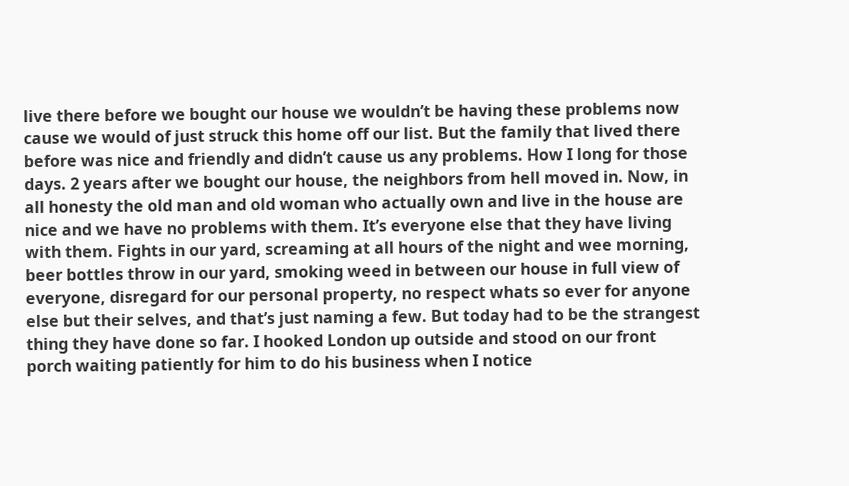live there before we bought our house we wouldn’t be having these problems now cause we would of just struck this home off our list. But the family that lived there before was nice and friendly and didn’t cause us any problems. How I long for those days. 2 years after we bought our house, the neighbors from hell moved in. Now, in all honesty the old man and old woman who actually own and live in the house are nice and we have no problems with them. It’s everyone else that they have living with them. Fights in our yard, screaming at all hours of the night and wee morning, beer bottles throw in our yard, smoking weed in between our house in full view of everyone, disregard for our personal property, no respect whats so ever for anyone else but their selves, and that’s just naming a few. But today had to be the strangest thing they have done so far. I hooked London up outside and stood on our front porch waiting patiently for him to do his business when I notice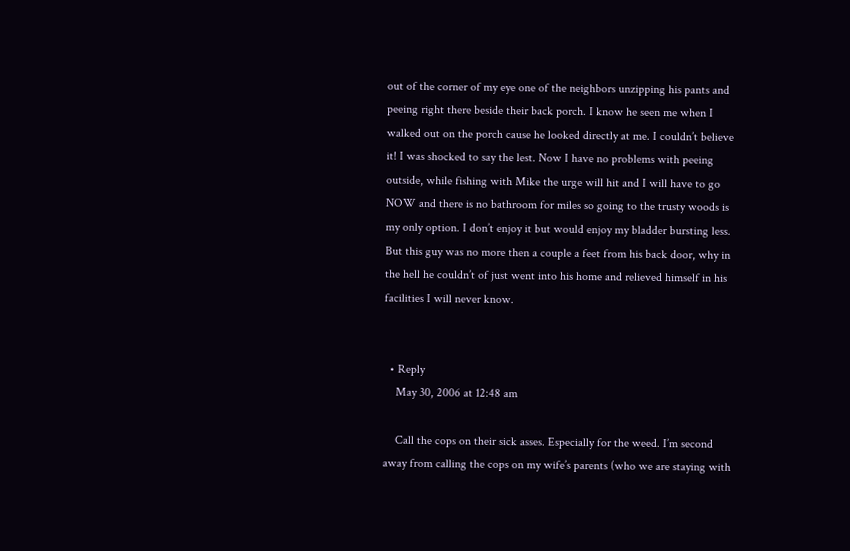out of the corner of my eye one of the neighbors unzipping his pants and peeing right there beside their back porch. I know he seen me when I walked out on the porch cause he looked directly at me. I couldn’t believe it! I was shocked to say the lest. Now I have no problems with peeing outside, while fishing with Mike the urge will hit and I will have to go NOW and there is no bathroom for miles so going to the trusty woods is my only option. I don’t enjoy it but would enjoy my bladder bursting less. But this guy was no more then a couple a feet from his back door, why in the hell he couldn’t of just went into his home and relieved himself in his facilities I will never know.


  • Reply
    May 30, 2006 at 12:48 am

    Call the cops on their sick asses. Especially for the weed. I’m second away from calling the cops on my wife’s parents (who we are staying with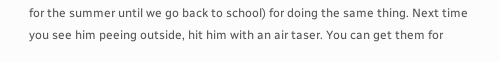for the summer until we go back to school) for doing the same thing. Next time you see him peeing outside, hit him with an air taser. You can get them for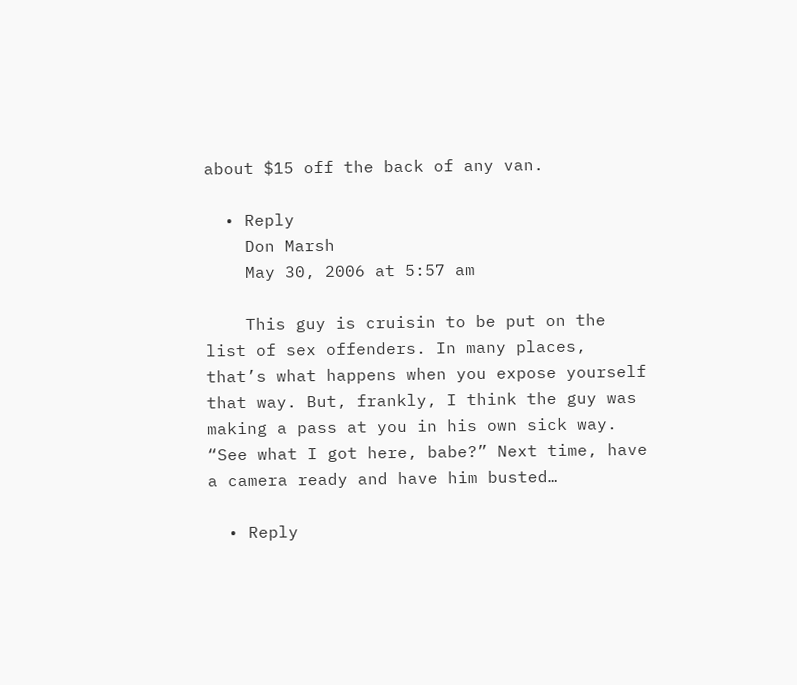about $15 off the back of any van.

  • Reply
    Don Marsh
    May 30, 2006 at 5:57 am

    This guy is cruisin to be put on the list of sex offenders. In many places, that’s what happens when you expose yourself that way. But, frankly, I think the guy was making a pass at you in his own sick way. “See what I got here, babe?” Next time, have a camera ready and have him busted…

  • Reply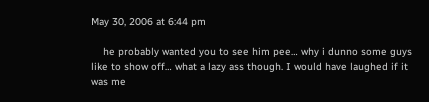May 30, 2006 at 6:44 pm

    he probably wanted you to see him pee… why i dunno some guys like to show off… what a lazy ass though. I would have laughed if it was me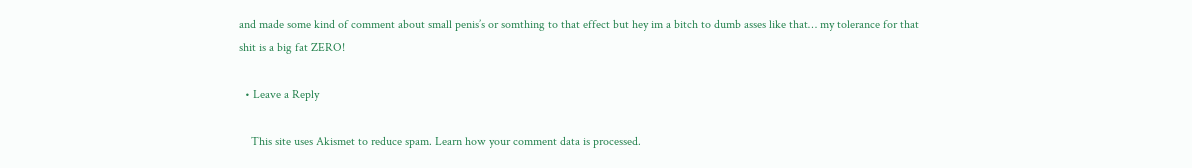and made some kind of comment about small penis’s or somthing to that effect but hey im a bitch to dumb asses like that… my tolerance for that shit is a big fat ZERO!

  • Leave a Reply

    This site uses Akismet to reduce spam. Learn how your comment data is processed.